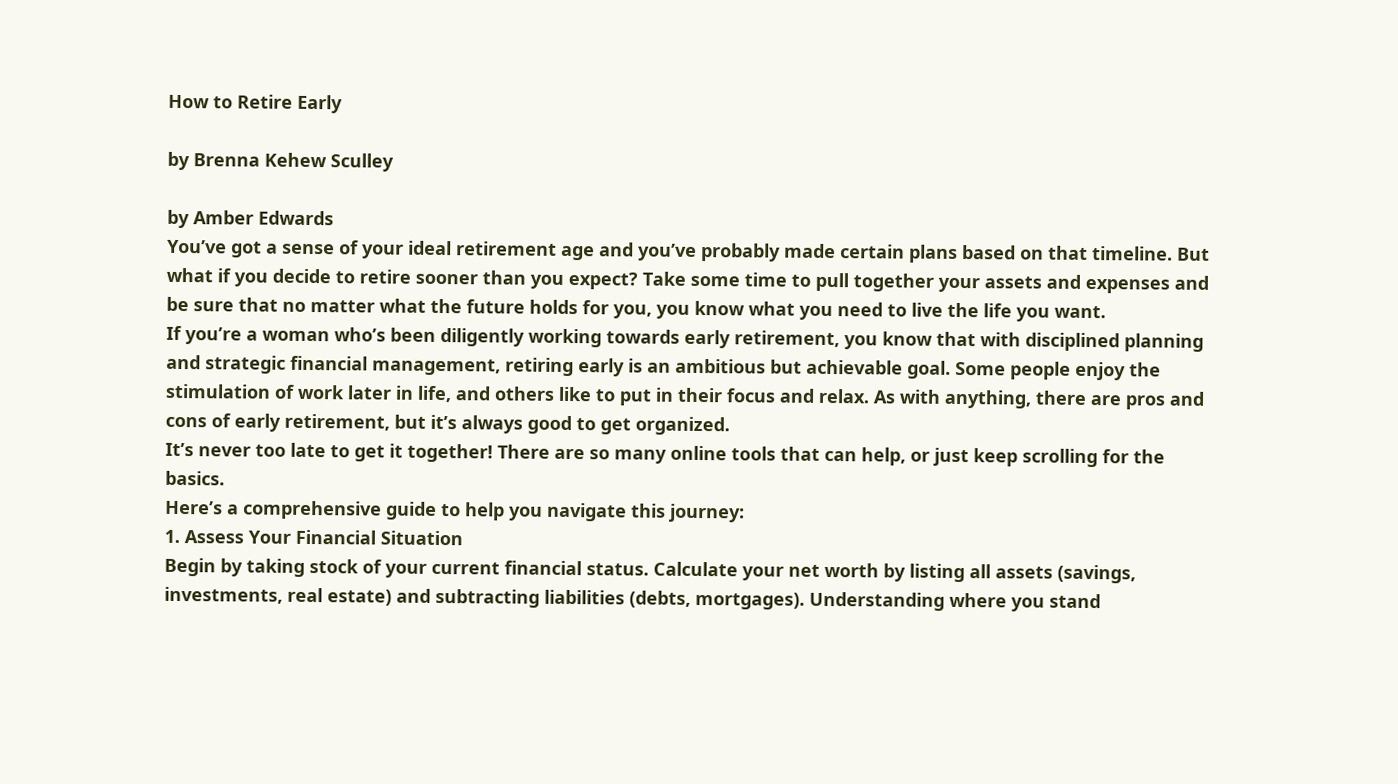How to Retire Early

by Brenna Kehew Sculley

by Amber Edwards
You’ve got a sense of your ideal retirement age and you’ve probably made certain plans based on that timeline. But what if you decide to retire sooner than you expect? Take some time to pull together your assets and expenses and be sure that no matter what the future holds for you, you know what you need to live the life you want.
If you’re a woman who’s been diligently working towards early retirement, you know that with disciplined planning and strategic financial management, retiring early is an ambitious but achievable goal. Some people enjoy the stimulation of work later in life, and others like to put in their focus and relax. As with anything, there are pros and cons of early retirement, but it’s always good to get organized.
It’s never too late to get it together! There are so many online tools that can help, or just keep scrolling for the basics.
Here’s a comprehensive guide to help you navigate this journey:
1. Assess Your Financial Situation
Begin by taking stock of your current financial status. Calculate your net worth by listing all assets (savings, investments, real estate) and subtracting liabilities (debts, mortgages). Understanding where you stand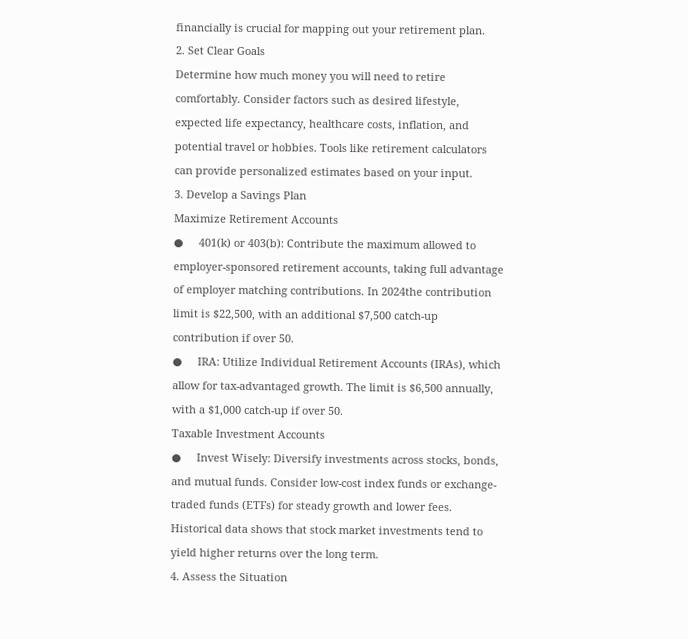financially is crucial for mapping out your retirement plan.
2. Set Clear Goals
Determine how much money you will need to retire comfortably. Consider factors such as desired lifestyle, expected life expectancy, healthcare costs, inflation, and potential travel or hobbies. Tools like retirement calculators can provide personalized estimates based on your input.
3. Develop a Savings Plan
Maximize Retirement Accounts
●     401(k) or 403(b): Contribute the maximum allowed to employer-sponsored retirement accounts, taking full advantage of employer matching contributions. In 2024the contribution limit is $22,500, with an additional $7,500 catch-up contribution if over 50.
●     IRA: Utilize Individual Retirement Accounts (IRAs), which allow for tax-advantaged growth. The limit is $6,500 annually, with a $1,000 catch-up if over 50.
Taxable Investment Accounts
●     Invest Wisely: Diversify investments across stocks, bonds, and mutual funds. Consider low-cost index funds or exchange-traded funds (ETFs) for steady growth and lower fees. Historical data shows that stock market investments tend to yield higher returns over the long term.
4. Assess the Situation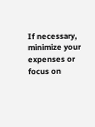If necessary, minimize your expenses or focus on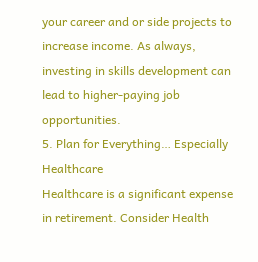your career and or side projects to increase income. As always, investing in skills development can lead to higher-paying job opportunities.
5. Plan for Everything… Especially Healthcare
Healthcare is a significant expense in retirement. Consider Health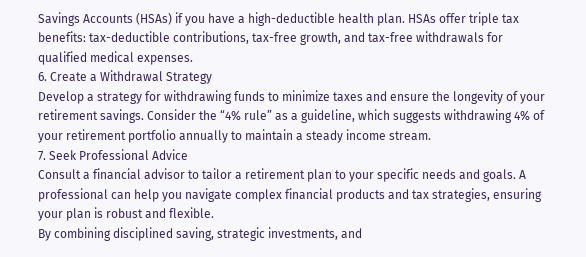Savings Accounts (HSAs) if you have a high-deductible health plan. HSAs offer triple tax benefits: tax-deductible contributions, tax-free growth, and tax-free withdrawals for qualified medical expenses.
6. Create a Withdrawal Strategy
Develop a strategy for withdrawing funds to minimize taxes and ensure the longevity of your retirement savings. Consider the “4% rule” as a guideline, which suggests withdrawing 4% of your retirement portfolio annually to maintain a steady income stream.
7. Seek Professional Advice
Consult a financial advisor to tailor a retirement plan to your specific needs and goals. A professional can help you navigate complex financial products and tax strategies, ensuring your plan is robust and flexible.
By combining disciplined saving, strategic investments, and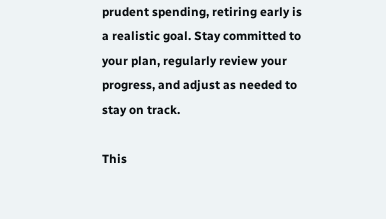prudent spending, retiring early is a realistic goal. Stay committed to your plan, regularly review your progress, and adjust as needed to stay on track.

This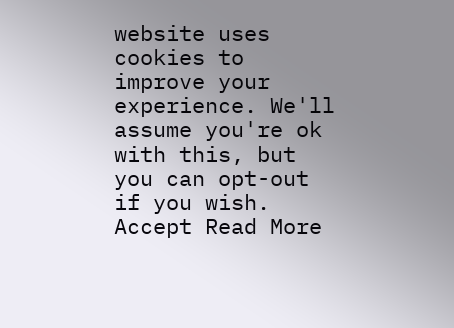website uses cookies to improve your experience. We'll assume you're ok with this, but you can opt-out if you wish. Accept Read More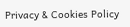Privacy & Cookies Policy